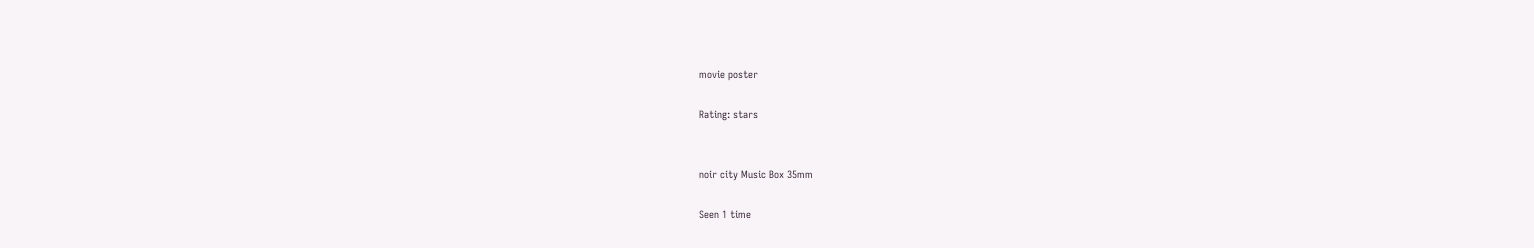movie poster

Rating: stars


noir city Music Box 35mm

Seen 1 time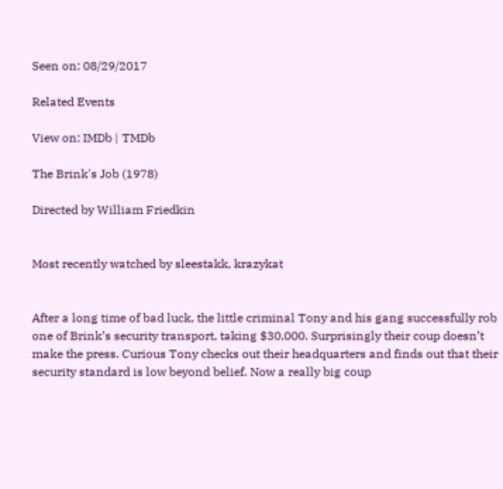Seen on: 08/29/2017

Related Events

View on: IMDb | TMDb

The Brink's Job (1978)

Directed by William Friedkin


Most recently watched by sleestakk, krazykat


After a long time of bad luck, the little criminal Tony and his gang successfully rob one of Brink’s security transport, taking $30,000. Surprisingly their coup doesn’t make the press. Curious Tony checks out their headquarters and finds out that their security standard is low beyond belief. Now a really big coup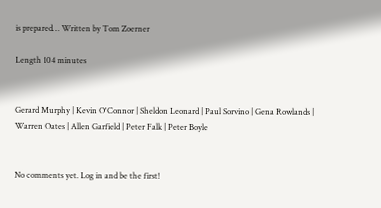is prepared… Written by Tom Zoerner

Length 104 minutes


Gerard Murphy | Kevin O'Connor | Sheldon Leonard | Paul Sorvino | Gena Rowlands | Warren Oates | Allen Garfield | Peter Falk | Peter Boyle


No comments yet. Log in and be the first!